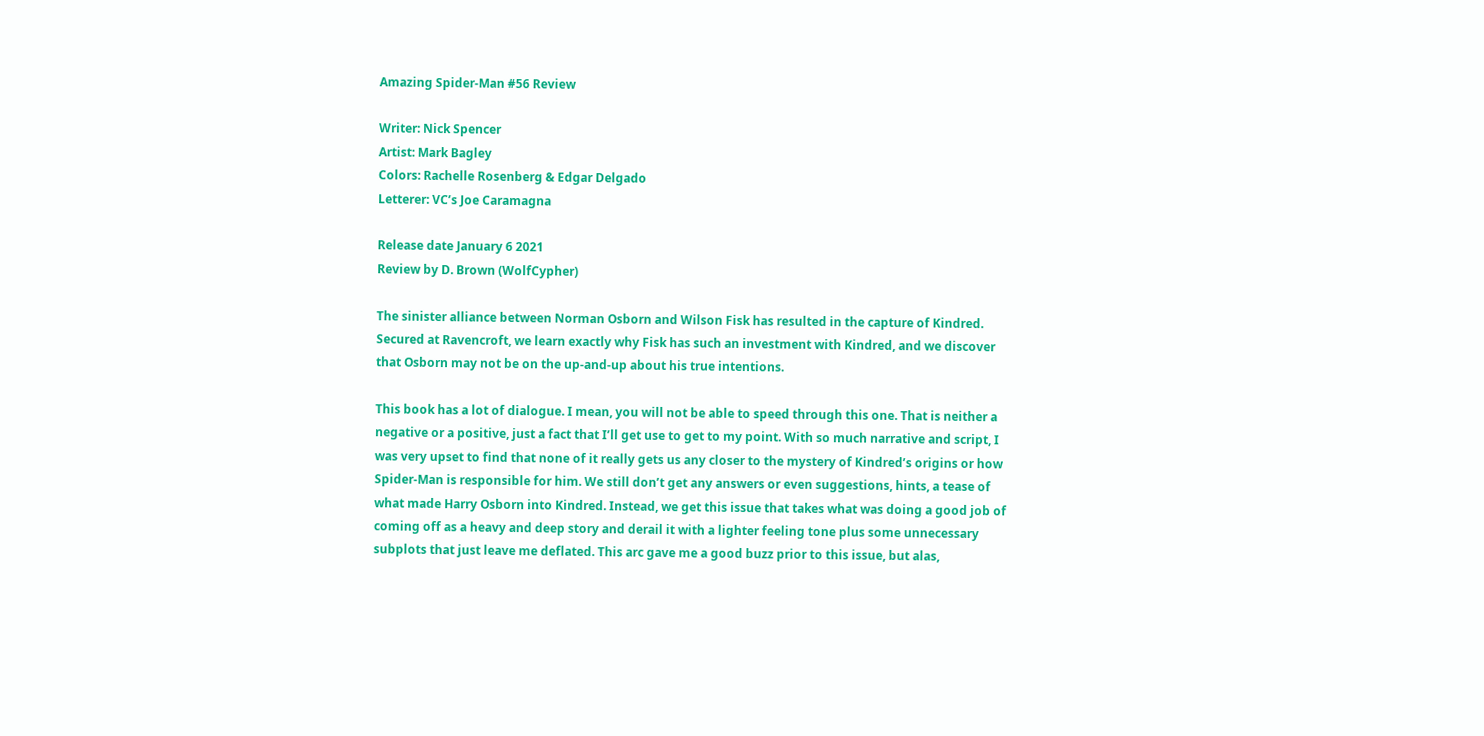Amazing Spider-Man #56 Review

Writer: Nick Spencer
Artist: Mark Bagley
Colors: Rachelle Rosenberg & Edgar Delgado
Letterer: VC’s Joe Caramagna

Release date January 6 2021
Review by D. Brown (WolfCypher)

The sinister alliance between Norman Osborn and Wilson Fisk has resulted in the capture of Kindred. Secured at Ravencroft, we learn exactly why Fisk has such an investment with Kindred, and we discover that Osborn may not be on the up-and-up about his true intentions.

This book has a lot of dialogue. I mean, you will not be able to speed through this one. That is neither a negative or a positive, just a fact that I’ll get use to get to my point. With so much narrative and script, I was very upset to find that none of it really gets us any closer to the mystery of Kindred’s origins or how Spider-Man is responsible for him. We still don’t get any answers or even suggestions, hints, a tease of what made Harry Osborn into Kindred. Instead, we get this issue that takes what was doing a good job of coming off as a heavy and deep story and derail it with a lighter feeling tone plus some unnecessary subplots that just leave me deflated. This arc gave me a good buzz prior to this issue, but alas,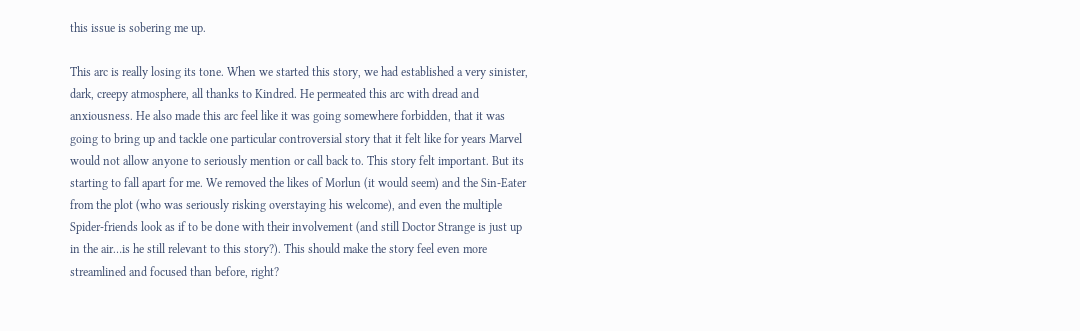this issue is sobering me up.

This arc is really losing its tone. When we started this story, we had established a very sinister, dark, creepy atmosphere, all thanks to Kindred. He permeated this arc with dread and anxiousness. He also made this arc feel like it was going somewhere forbidden, that it was going to bring up and tackle one particular controversial story that it felt like for years Marvel would not allow anyone to seriously mention or call back to. This story felt important. But its starting to fall apart for me. We removed the likes of Morlun (it would seem) and the Sin-Eater from the plot (who was seriously risking overstaying his welcome), and even the multiple Spider-friends look as if to be done with their involvement (and still Doctor Strange is just up in the air…is he still relevant to this story?). This should make the story feel even more streamlined and focused than before, right?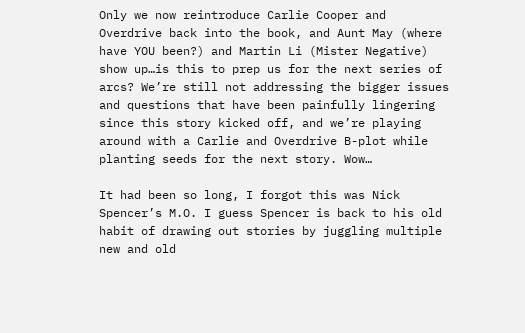Only we now reintroduce Carlie Cooper and Overdrive back into the book, and Aunt May (where have YOU been?) and Martin Li (Mister Negative) show up…is this to prep us for the next series of arcs? We’re still not addressing the bigger issues and questions that have been painfully lingering since this story kicked off, and we’re playing around with a Carlie and Overdrive B-plot while planting seeds for the next story. Wow…

It had been so long, I forgot this was Nick Spencer’s M.O. I guess Spencer is back to his old habit of drawing out stories by juggling multiple new and old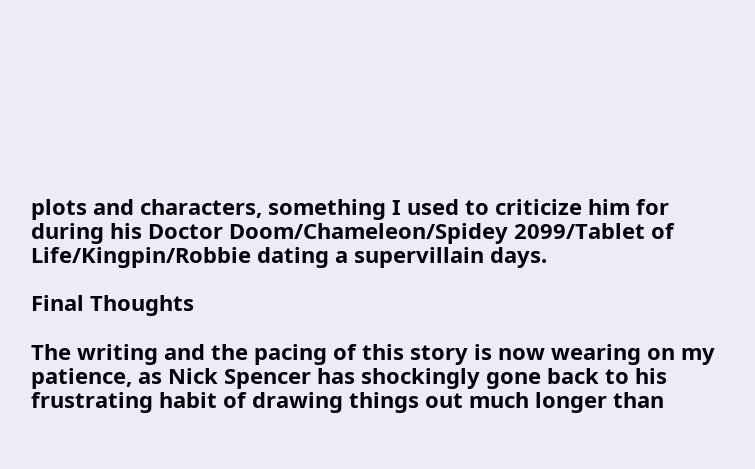plots and characters, something I used to criticize him for during his Doctor Doom/Chameleon/Spidey 2099/Tablet of Life/Kingpin/Robbie dating a supervillain days.

Final Thoughts

The writing and the pacing of this story is now wearing on my patience, as Nick Spencer has shockingly gone back to his frustrating habit of drawing things out much longer than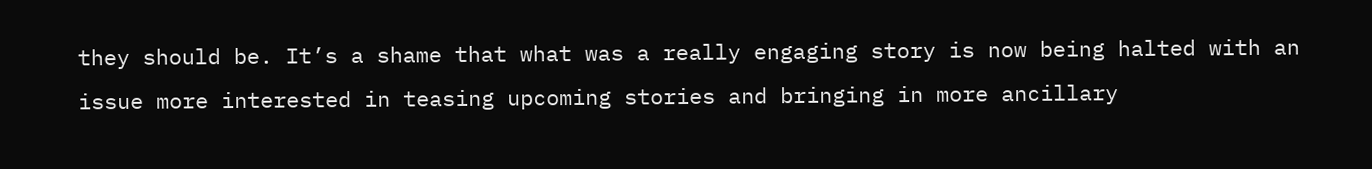they should be. It’s a shame that what was a really engaging story is now being halted with an issue more interested in teasing upcoming stories and bringing in more ancillary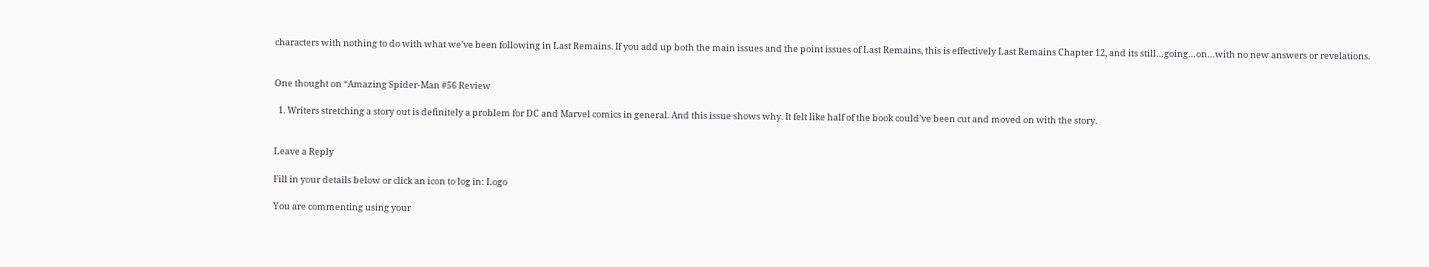characters with nothing to do with what we’ve been following in Last Remains. If you add up both the main issues and the point issues of Last Remains, this is effectively Last Remains Chapter 12, and its still…going…on…with no new answers or revelations.


One thought on “Amazing Spider-Man #56 Review

  1. Writers stretching a story out is definitely a problem for DC and Marvel comics in general. And this issue shows why. It felt like half of the book could’ve been cut and moved on with the story.


Leave a Reply

Fill in your details below or click an icon to log in: Logo

You are commenting using your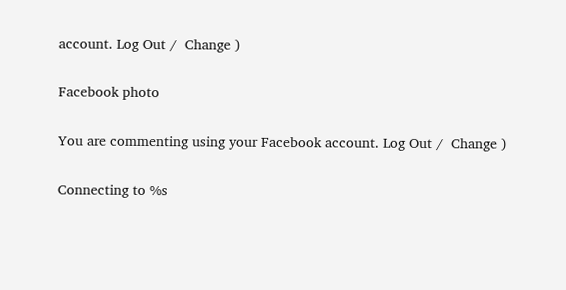account. Log Out /  Change )

Facebook photo

You are commenting using your Facebook account. Log Out /  Change )

Connecting to %s